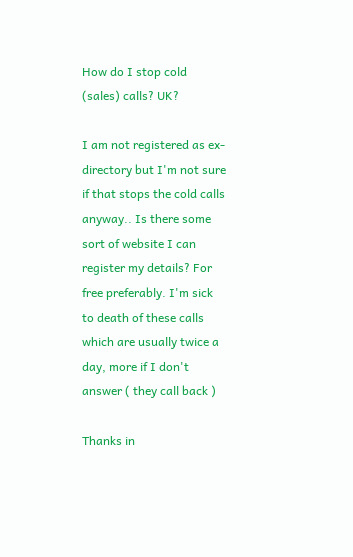How do I stop cold (sales) calls? UK?

I am not registered as ex-directory but I'm not sure if that stops the cold calls anyway.. Is there some sort of website I can register my details? For free preferably. I'm sick to death of these calls which are usually twice a day, more if I don't answer ( they call back )

Thanks in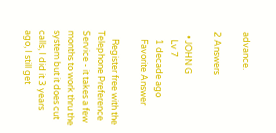advance.

2 Answers

  • JOHN G
    Lv 7
    1 decade ago
    Favorite Answer

    Register free with the Telephone Preference Service - it takes a few months to work thru the system but it does cut calls, I did it 3 years ago, I still get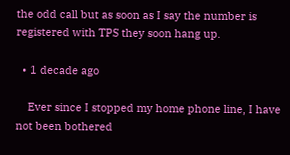the odd call but as soon as I say the number is registered with TPS they soon hang up.

  • 1 decade ago

    Ever since I stopped my home phone line, I have not been bothered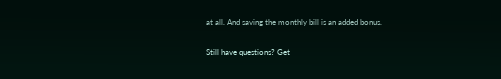at all. And saving the monthly bill is an added bonus.

Still have questions? Get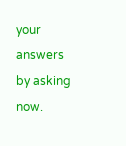your answers by asking now.